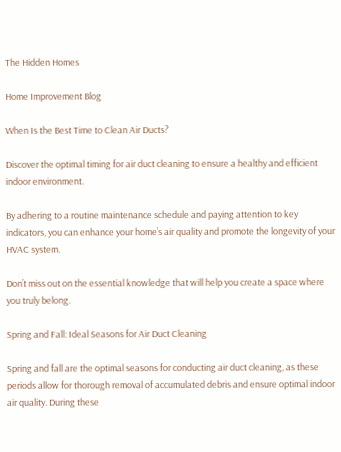The Hidden Homes

Home Improvement Blog

When Is the Best Time to Clean Air Ducts?

Discover the optimal timing for air duct cleaning to ensure a healthy and efficient indoor environment.

By adhering to a routine maintenance schedule and paying attention to key indicators, you can enhance your home’s air quality and promote the longevity of your HVAC system.

Don’t miss out on the essential knowledge that will help you create a space where you truly belong.

Spring and Fall: Ideal Seasons for Air Duct Cleaning

Spring and fall are the optimal seasons for conducting air duct cleaning, as these periods allow for thorough removal of accumulated debris and ensure optimal indoor air quality. During these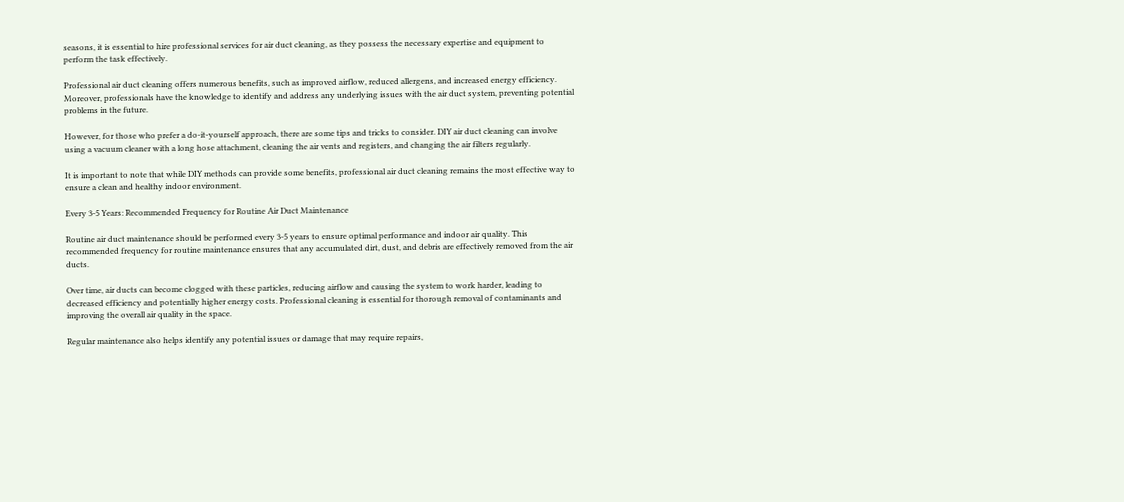seasons, it is essential to hire professional services for air duct cleaning, as they possess the necessary expertise and equipment to perform the task effectively.

Professional air duct cleaning offers numerous benefits, such as improved airflow, reduced allergens, and increased energy efficiency. Moreover, professionals have the knowledge to identify and address any underlying issues with the air duct system, preventing potential problems in the future.

However, for those who prefer a do-it-yourself approach, there are some tips and tricks to consider. DIY air duct cleaning can involve using a vacuum cleaner with a long hose attachment, cleaning the air vents and registers, and changing the air filters regularly.

It is important to note that while DIY methods can provide some benefits, professional air duct cleaning remains the most effective way to ensure a clean and healthy indoor environment.

Every 3-5 Years: Recommended Frequency for Routine Air Duct Maintenance

Routine air duct maintenance should be performed every 3-5 years to ensure optimal performance and indoor air quality. This recommended frequency for routine maintenance ensures that any accumulated dirt, dust, and debris are effectively removed from the air ducts.

Over time, air ducts can become clogged with these particles, reducing airflow and causing the system to work harder, leading to decreased efficiency and potentially higher energy costs. Professional cleaning is essential for thorough removal of contaminants and improving the overall air quality in the space.

Regular maintenance also helps identify any potential issues or damage that may require repairs,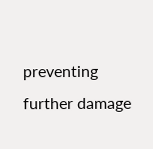preventing further damage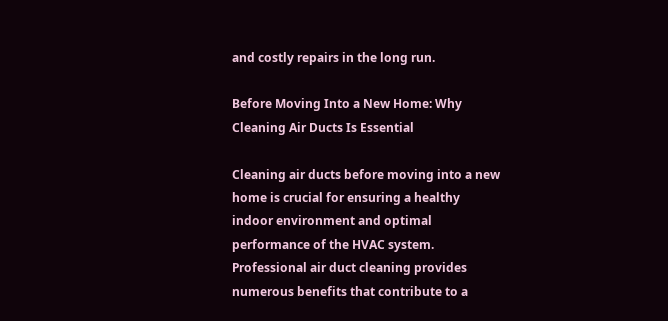and costly repairs in the long run.

Before Moving Into a New Home: Why Cleaning Air Ducts Is Essential

Cleaning air ducts before moving into a new home is crucial for ensuring a healthy indoor environment and optimal performance of the HVAC system. Professional air duct cleaning provides numerous benefits that contribute to a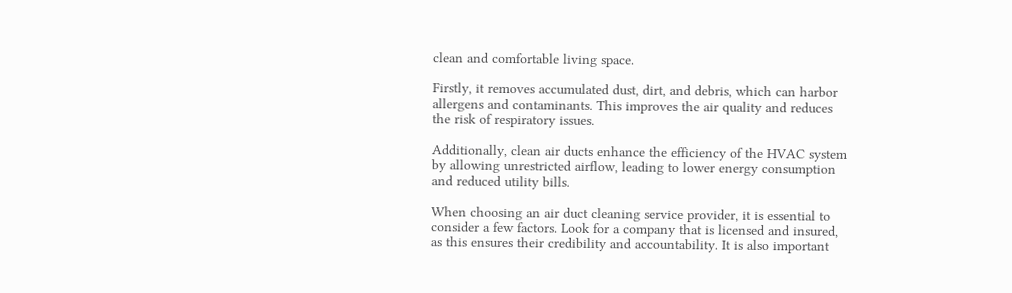clean and comfortable living space.

Firstly, it removes accumulated dust, dirt, and debris, which can harbor allergens and contaminants. This improves the air quality and reduces the risk of respiratory issues.

Additionally, clean air ducts enhance the efficiency of the HVAC system by allowing unrestricted airflow, leading to lower energy consumption and reduced utility bills.

When choosing an air duct cleaning service provider, it is essential to consider a few factors. Look for a company that is licensed and insured, as this ensures their credibility and accountability. It is also important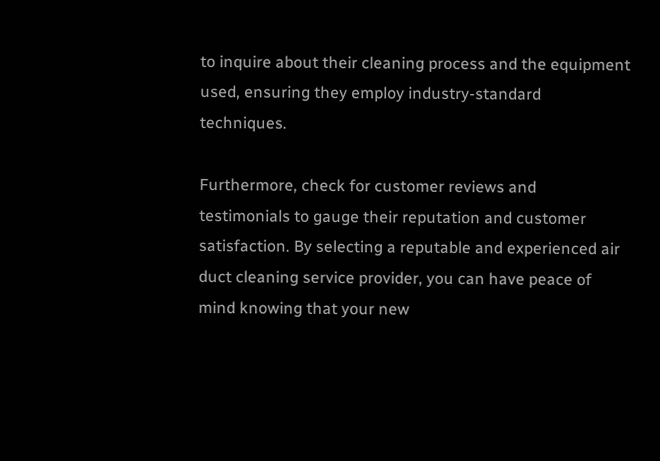to inquire about their cleaning process and the equipment used, ensuring they employ industry-standard techniques.

Furthermore, check for customer reviews and testimonials to gauge their reputation and customer satisfaction. By selecting a reputable and experienced air duct cleaning service provider, you can have peace of mind knowing that your new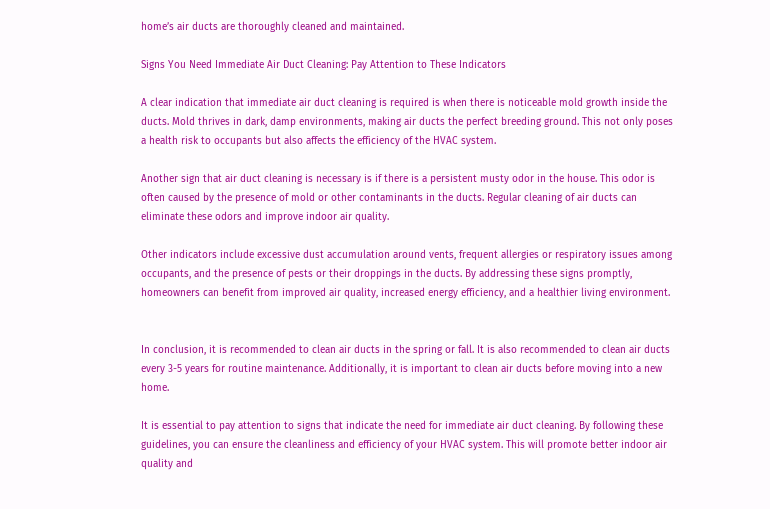home’s air ducts are thoroughly cleaned and maintained.

Signs You Need Immediate Air Duct Cleaning: Pay Attention to These Indicators

A clear indication that immediate air duct cleaning is required is when there is noticeable mold growth inside the ducts. Mold thrives in dark, damp environments, making air ducts the perfect breeding ground. This not only poses a health risk to occupants but also affects the efficiency of the HVAC system.

Another sign that air duct cleaning is necessary is if there is a persistent musty odor in the house. This odor is often caused by the presence of mold or other contaminants in the ducts. Regular cleaning of air ducts can eliminate these odors and improve indoor air quality.

Other indicators include excessive dust accumulation around vents, frequent allergies or respiratory issues among occupants, and the presence of pests or their droppings in the ducts. By addressing these signs promptly, homeowners can benefit from improved air quality, increased energy efficiency, and a healthier living environment.


In conclusion, it is recommended to clean air ducts in the spring or fall. It is also recommended to clean air ducts every 3-5 years for routine maintenance. Additionally, it is important to clean air ducts before moving into a new home.

It is essential to pay attention to signs that indicate the need for immediate air duct cleaning. By following these guidelines, you can ensure the cleanliness and efficiency of your HVAC system. This will promote better indoor air quality and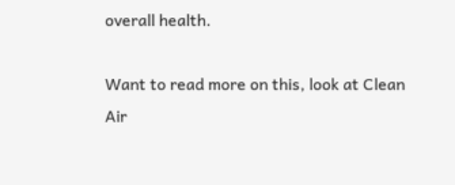overall health.

Want to read more on this, look at Clean Air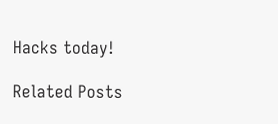Hacks today!

Related Posts